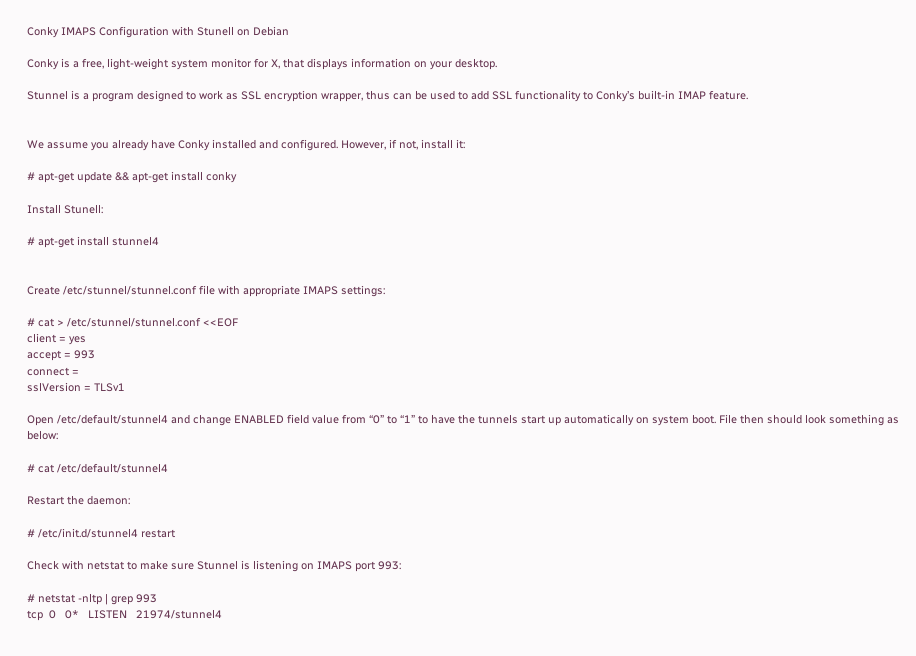Conky IMAPS Configuration with Stunell on Debian

Conky is a free, light-weight system monitor for X, that displays information on your desktop.

Stunnel is a program designed to work as SSL encryption wrapper, thus can be used to add SSL functionality to Conky’s built-in IMAP feature.


We assume you already have Conky installed and configured. However, if not, install it:

# apt-get update && apt-get install conky

Install Stunell:

# apt-get install stunnel4


Create /etc/stunnel/stunnel.conf file with appropriate IMAPS settings:

# cat > /etc/stunnel/stunnel.conf <<EOF
client = yes
accept = 993
connect =
sslVersion = TLSv1

Open /etc/default/stunnel4 and change ENABLED field value from “0” to “1” to have the tunnels start up automatically on system boot. File then should look something as below:

# cat /etc/default/stunnel4

Restart the daemon:

# /etc/init.d/stunnel4 restart

Check with netstat to make sure Stunnel is listening on IMAPS port 993:

# netstat -nltp | grep 993
tcp  0   0*   LISTEN   21974/stunnel4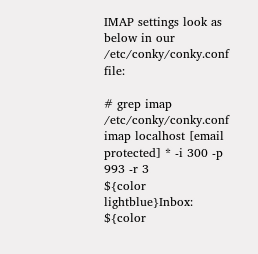IMAP settings look as below in our /etc/conky/conky.conf file:

# grep imap /etc/conky/conky.conf
imap localhost [email protected] * -i 300 -p 993 -r 3
${color lightblue}Inbox: ${color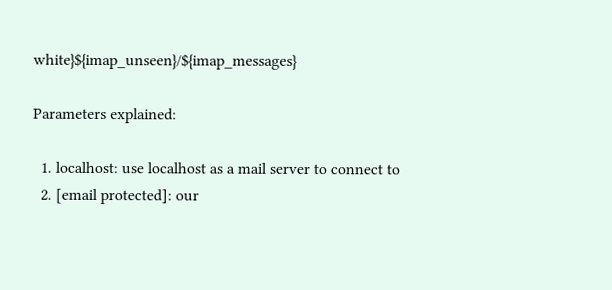white}${imap_unseen}/${imap_messages}

Parameters explained:

  1. localhost: use localhost as a mail server to connect to
  2. [email protected]: our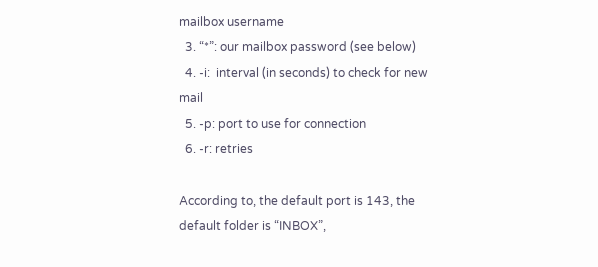mailbox username
  3. “*”: our mailbox password (see below)
  4. -i:  interval (in seconds) to check for new mail
  5. -p: port to use for connection
  6. -r: retries

According to, the default port is 143, the default folder is “INBOX”,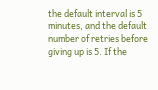the default interval is 5 minutes, and the default number of retries before giving up is 5. If the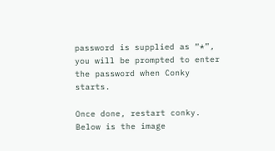password is supplied as “*”, you will be prompted to enter the password when Conky starts.

Once done, restart conky. Below is the image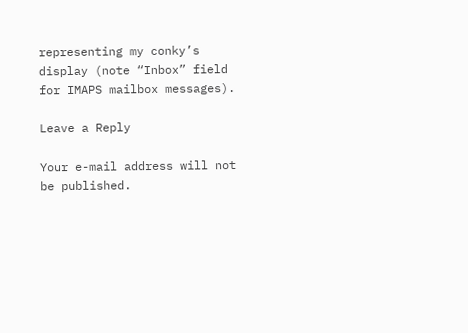representing my conky’s display (note “Inbox” field for IMAPS mailbox messages).

Leave a Reply

Your e-mail address will not be published.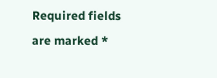Required fields are marked *